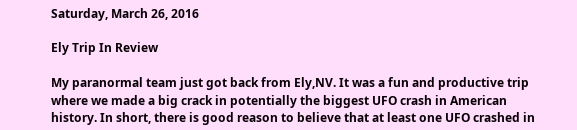Saturday, March 26, 2016

Ely Trip In Review

My paranormal team just got back from Ely,NV. It was a fun and productive trip where we made a big crack in potentially the biggest UFO crash in American history. In short, there is good reason to believe that at least one UFO crashed in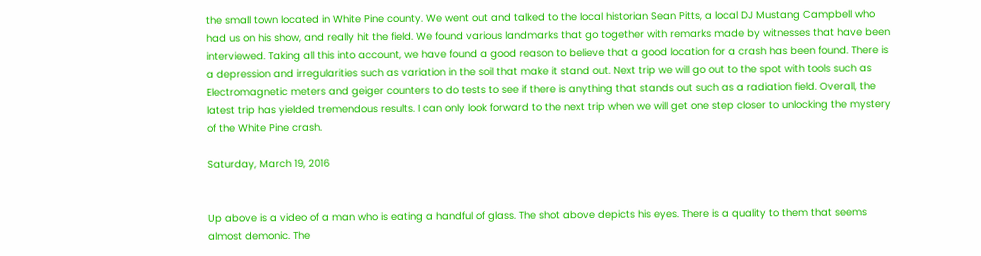the small town located in White Pine county. We went out and talked to the local historian Sean Pitts, a local DJ Mustang Campbell who had us on his show, and really hit the field. We found various landmarks that go together with remarks made by witnesses that have been interviewed. Taking all this into account, we have found a good reason to believe that a good location for a crash has been found. There is a depression and irregularities such as variation in the soil that make it stand out. Next trip we will go out to the spot with tools such as Electromagnetic meters and geiger counters to do tests to see if there is anything that stands out such as a radiation field. Overall, the latest trip has yielded tremendous results. I can only look forward to the next trip when we will get one step closer to unlocking the mystery of the White Pine crash.

Saturday, March 19, 2016


Up above is a video of a man who is eating a handful of glass. The shot above depicts his eyes. There is a quality to them that seems almost demonic. The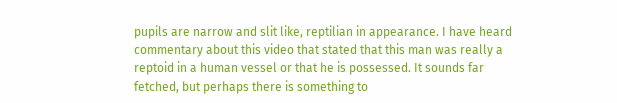pupils are narrow and slit like, reptilian in appearance. I have heard commentary about this video that stated that this man was really a reptoid in a human vessel or that he is possessed. It sounds far fetched, but perhaps there is something to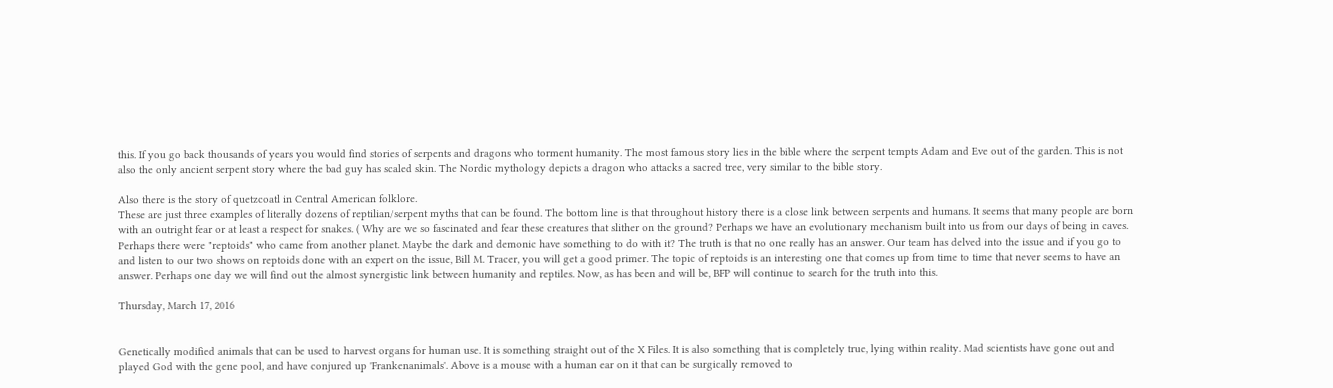this. If you go back thousands of years you would find stories of serpents and dragons who torment humanity. The most famous story lies in the bible where the serpent tempts Adam and Eve out of the garden. This is not also the only ancient serpent story where the bad guy has scaled skin. The Nordic mythology depicts a dragon who attacks a sacred tree, very similar to the bible story.

Also there is the story of quetzcoatl in Central American folklore.
These are just three examples of literally dozens of reptilian/serpent myths that can be found. The bottom line is that throughout history there is a close link between serpents and humans. It seems that many people are born with an outright fear or at least a respect for snakes. ( Why are we so fascinated and fear these creatures that slither on the ground? Perhaps we have an evolutionary mechanism built into us from our days of being in caves. Perhaps there were "reptoids" who came from another planet. Maybe the dark and demonic have something to do with it? The truth is that no one really has an answer. Our team has delved into the issue and if you go to and listen to our two shows on reptoids done with an expert on the issue, Bill M. Tracer, you will get a good primer. The topic of reptoids is an interesting one that comes up from time to time that never seems to have an answer. Perhaps one day we will find out the almost synergistic link between humanity and reptiles. Now, as has been and will be, BFP will continue to search for the truth into this.

Thursday, March 17, 2016


Genetically modified animals that can be used to harvest organs for human use. It is something straight out of the X Files. It is also something that is completely true, lying within reality. Mad scientists have gone out and played God with the gene pool, and have conjured up 'Frankenanimals'. Above is a mouse with a human ear on it that can be surgically removed to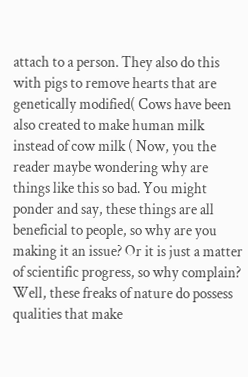attach to a person. They also do this with pigs to remove hearts that are genetically modified( Cows have been also created to make human milk instead of cow milk ( Now, you the reader maybe wondering why are things like this so bad. You might ponder and say, these things are all beneficial to people, so why are you making it an issue? Or it is just a matter of scientific progress, so why complain? Well, these freaks of nature do possess qualities that make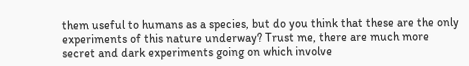them useful to humans as a species, but do you think that these are the only experiments of this nature underway? Trust me, there are much more secret and dark experiments going on which involve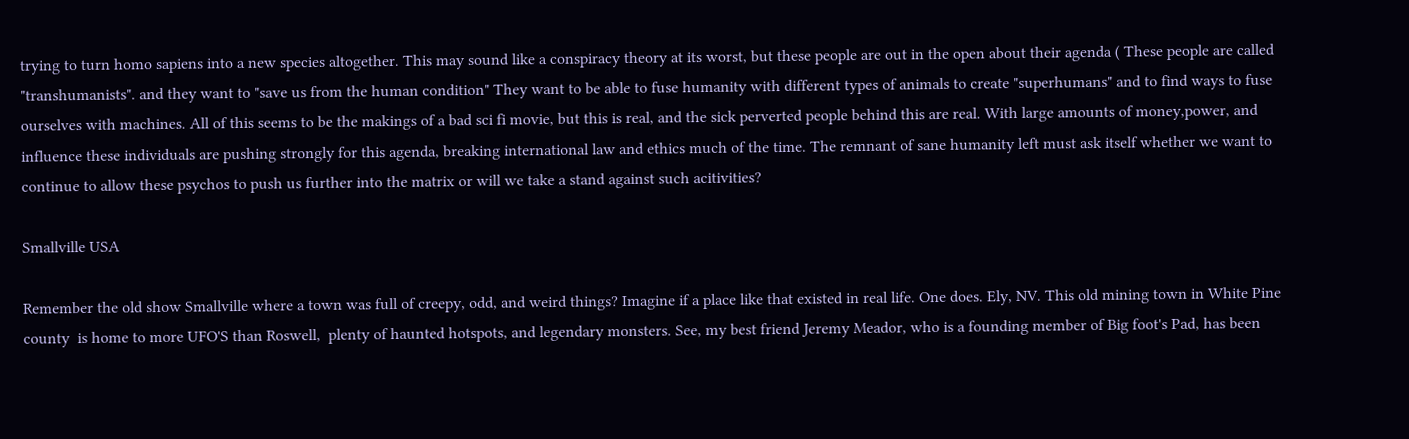trying to turn homo sapiens into a new species altogether. This may sound like a conspiracy theory at its worst, but these people are out in the open about their agenda ( These people are called "transhumanists". and they want to "save us from the human condition" They want to be able to fuse humanity with different types of animals to create "superhumans" and to find ways to fuse ourselves with machines. All of this seems to be the makings of a bad sci fi movie, but this is real, and the sick perverted people behind this are real. With large amounts of money,power, and influence these individuals are pushing strongly for this agenda, breaking international law and ethics much of the time. The remnant of sane humanity left must ask itself whether we want to continue to allow these psychos to push us further into the matrix or will we take a stand against such acitivities?

Smallville USA

Remember the old show Smallville where a town was full of creepy, odd, and weird things? Imagine if a place like that existed in real life. One does. Ely, NV. This old mining town in White Pine county  is home to more UFO'S than Roswell,  plenty of haunted hotspots, and legendary monsters. See, my best friend Jeremy Meador, who is a founding member of Big foot's Pad, has been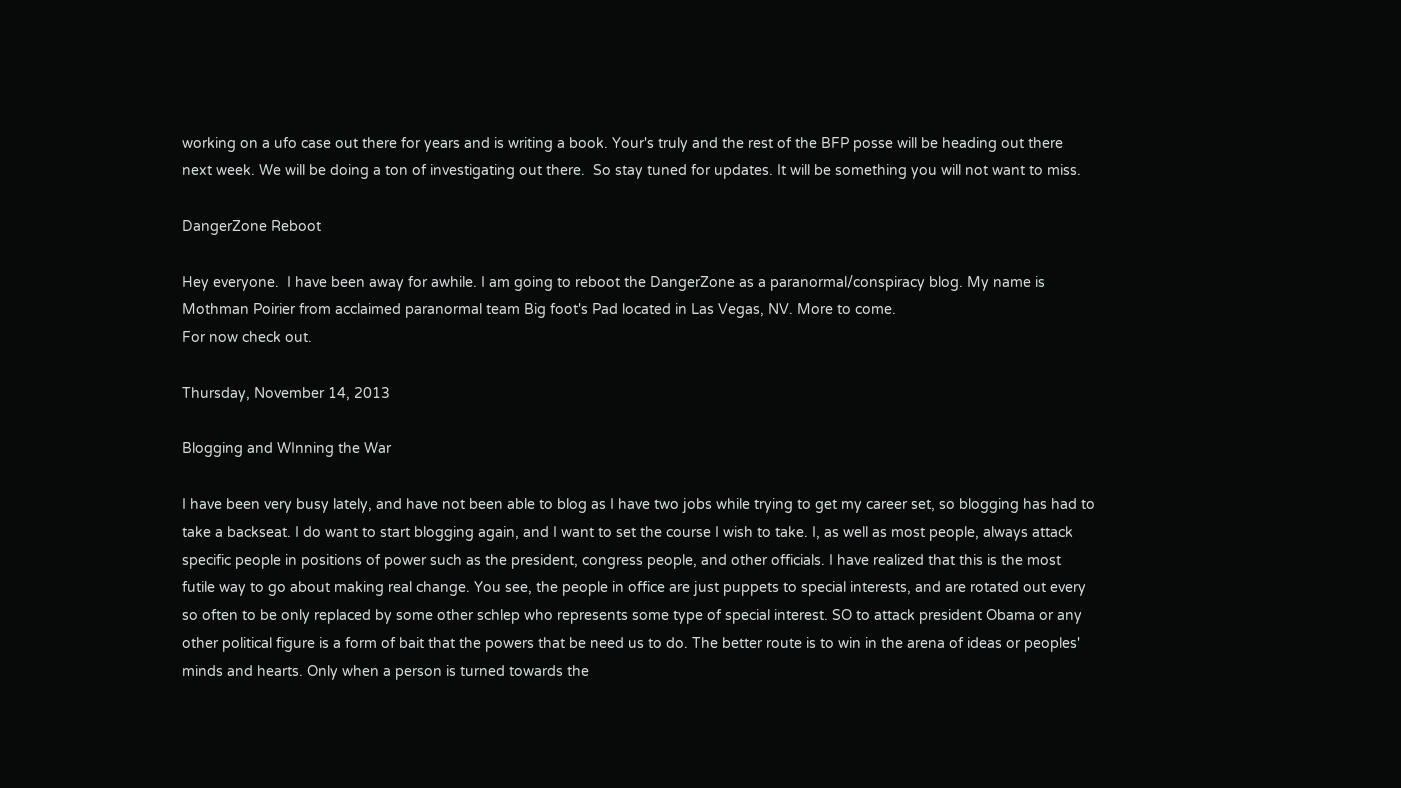working on a ufo case out there for years and is writing a book. Your's truly and the rest of the BFP posse will be heading out there next week. We will be doing a ton of investigating out there.  So stay tuned for updates. It will be something you will not want to miss.

DangerZone Reboot

Hey everyone.  I have been away for awhile. I am going to reboot the DangerZone as a paranormal/conspiracy blog. My name is Mothman Poirier from acclaimed paranormal team Big foot's Pad located in Las Vegas, NV. More to come.
For now check out.

Thursday, November 14, 2013

Blogging and WInning the War

I have been very busy lately, and have not been able to blog as I have two jobs while trying to get my career set, so blogging has had to take a backseat. I do want to start blogging again, and I want to set the course I wish to take. I, as well as most people, always attack specific people in positions of power such as the president, congress people, and other officials. I have realized that this is the most futile way to go about making real change. You see, the people in office are just puppets to special interests, and are rotated out every so often to be only replaced by some other schlep who represents some type of special interest. SO to attack president Obama or any other political figure is a form of bait that the powers that be need us to do. The better route is to win in the arena of ideas or peoples' minds and hearts. Only when a person is turned towards the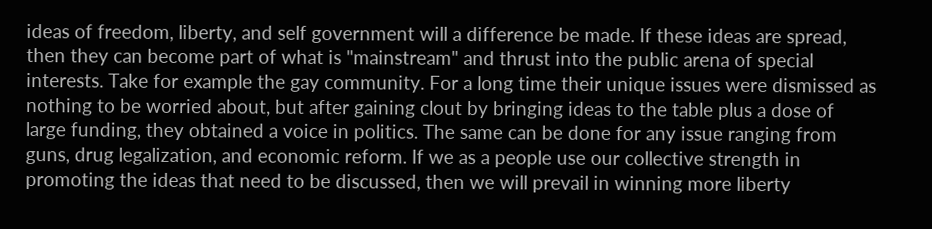ideas of freedom, liberty, and self government will a difference be made. If these ideas are spread, then they can become part of what is "mainstream" and thrust into the public arena of special interests. Take for example the gay community. For a long time their unique issues were dismissed as nothing to be worried about, but after gaining clout by bringing ideas to the table plus a dose of large funding, they obtained a voice in politics. The same can be done for any issue ranging from guns, drug legalization, and economic reform. If we as a people use our collective strength in promoting the ideas that need to be discussed, then we will prevail in winning more liberty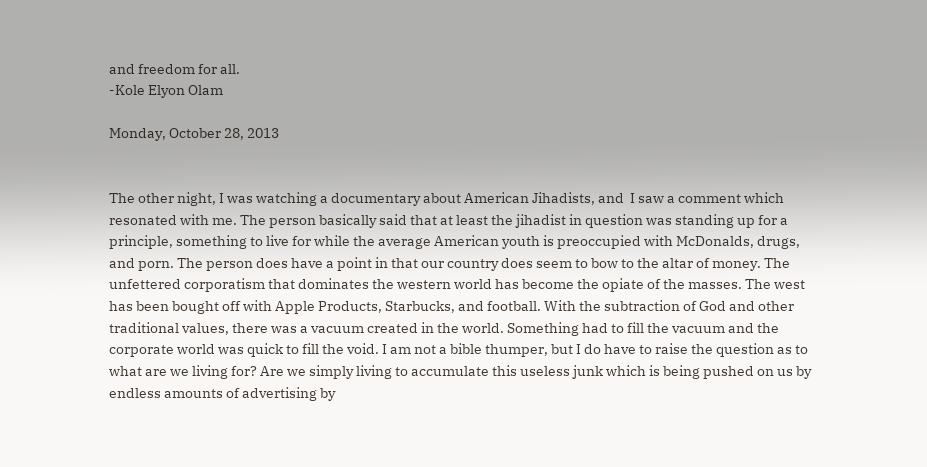and freedom for all.
-Kole Elyon Olam

Monday, October 28, 2013


The other night, I was watching a documentary about American Jihadists, and  I saw a comment which resonated with me. The person basically said that at least the jihadist in question was standing up for a principle, something to live for while the average American youth is preoccupied with McDonalds, drugs, and porn. The person does have a point in that our country does seem to bow to the altar of money. The unfettered corporatism that dominates the western world has become the opiate of the masses. The west has been bought off with Apple Products, Starbucks, and football. With the subtraction of God and other traditional values, there was a vacuum created in the world. Something had to fill the vacuum and the corporate world was quick to fill the void. I am not a bible thumper, but I do have to raise the question as to what are we living for? Are we simply living to accumulate this useless junk which is being pushed on us by endless amounts of advertising by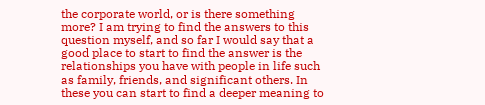the corporate world, or is there something more? I am trying to find the answers to this question myself, and so far I would say that a good place to start to find the answer is the relationships you have with people in life such as family, friends, and significant others. In these you can start to find a deeper meaning to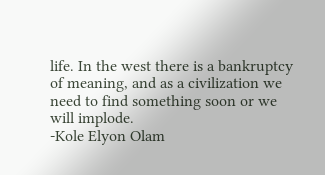life. In the west there is a bankruptcy of meaning, and as a civilization we need to find something soon or we will implode.
-Kole Elyon Olam